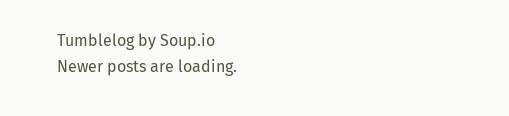Tumblelog by Soup.io
Newer posts are loading.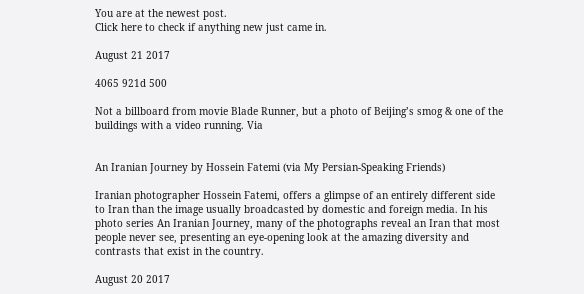You are at the newest post.
Click here to check if anything new just came in.

August 21 2017

4065 921d 500

Not a billboard from movie Blade Runner, but a photo of Beijing’s smog & one of the buildings with a video running. Via


An Iranian Journey by Hossein Fatemi (via My Persian-Speaking Friends)

Iranian photographer Hossein Fatemi, offers a glimpse of an entirely different side to Iran than the image usually broadcasted by domestic and foreign media. In his photo series An Iranian Journey, many of the photographs reveal an Iran that most people never see, presenting an eye-opening look at the amazing diversity and contrasts that exist in the country.

August 20 2017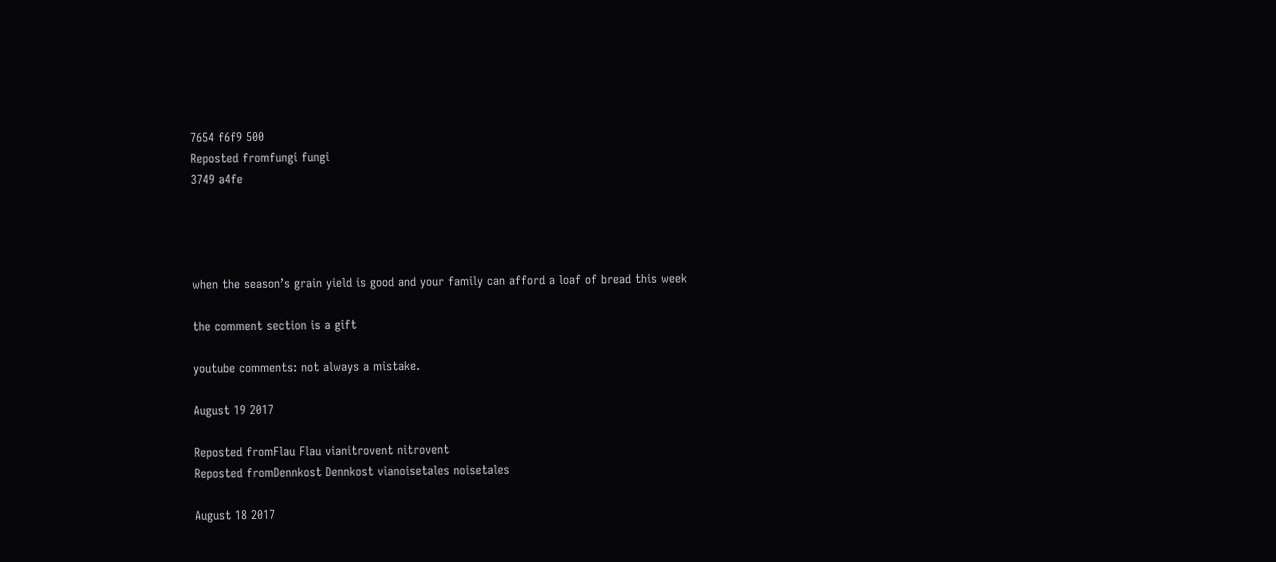7654 f6f9 500
Reposted fromfungi fungi
3749 a4fe




when the season’s grain yield is good and your family can afford a loaf of bread this week

the comment section is a gift

youtube comments: not always a mistake.

August 19 2017

Reposted fromFlau Flau vianitrovent nitrovent
Reposted fromDennkost Dennkost vianoisetales noisetales

August 18 2017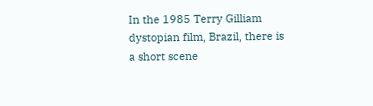In the 1985 Terry Gilliam dystopian film, Brazil, there is a short scene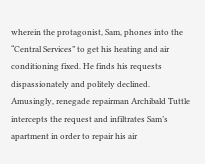wherein the protagonist, Sam, phones into the “Central Services” to get his heating and air conditioning fixed. He finds his requests dispassionately and politely declined. Amusingly, renegade repairman Archibald Tuttle intercepts the request and infiltrates Sam’s apartment in order to repair his air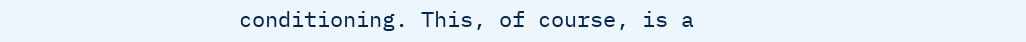conditioning. This, of course, is a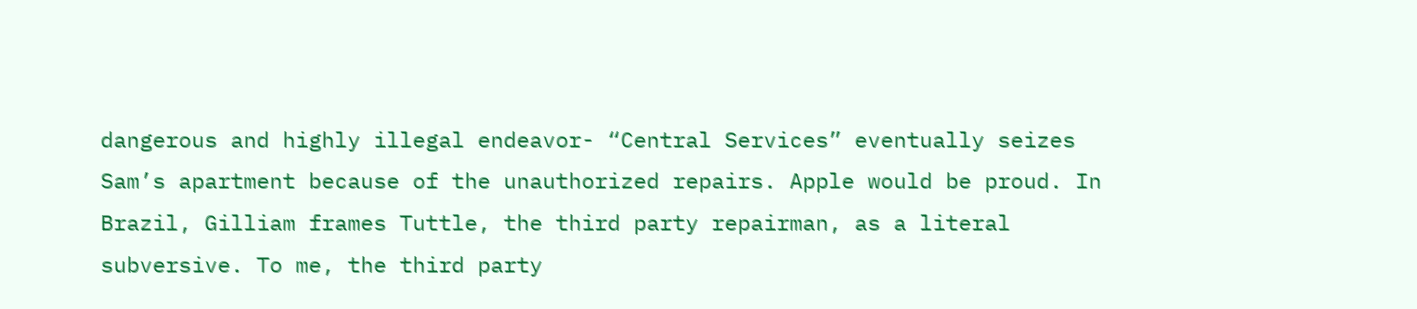dangerous and highly illegal endeavor- “Central Services” eventually seizes Sam’s apartment because of the unauthorized repairs. Apple would be proud. In Brazil, Gilliam frames Tuttle, the third party repairman, as a literal subversive. To me, the third party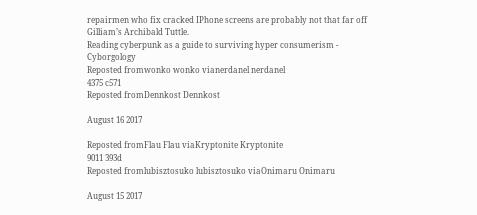repairmen who fix cracked IPhone screens are probably not that far off Gilliam’s Archibald Tuttle.
Reading cyberpunk as a guide to surviving hyper consumerism - Cyborgology
Reposted fromwonko wonko vianerdanel nerdanel
4375 c571
Reposted fromDennkost Dennkost

August 16 2017

Reposted fromFlau Flau viaKryptonite Kryptonite
9011 393d
Reposted fromlubisztosuko lubisztosuko viaOnimaru Onimaru

August 15 2017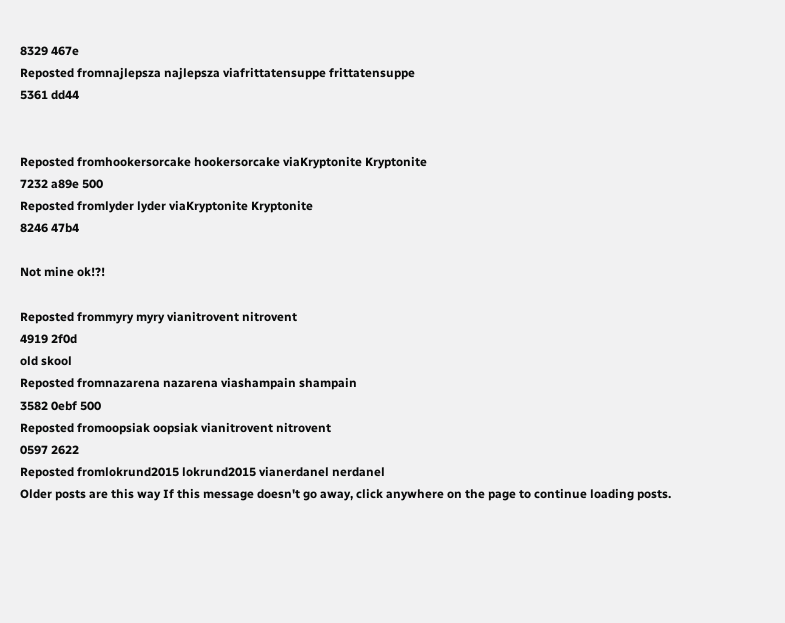8329 467e
Reposted fromnajlepsza najlepsza viafrittatensuppe frittatensuppe
5361 dd44


Reposted fromhookersorcake hookersorcake viaKryptonite Kryptonite
7232 a89e 500
Reposted fromlyder lyder viaKryptonite Kryptonite
8246 47b4

Not mine ok!?!

Reposted frommyry myry vianitrovent nitrovent
4919 2f0d
old skool
Reposted fromnazarena nazarena viashampain shampain
3582 0ebf 500
Reposted fromoopsiak oopsiak vianitrovent nitrovent
0597 2622
Reposted fromlokrund2015 lokrund2015 vianerdanel nerdanel
Older posts are this way If this message doesn't go away, click anywhere on the page to continue loading posts.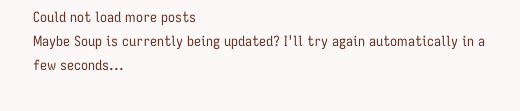Could not load more posts
Maybe Soup is currently being updated? I'll try again automatically in a few seconds...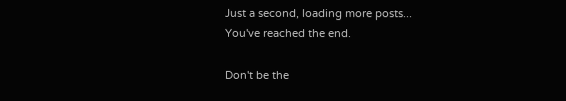Just a second, loading more posts...
You've reached the end.

Don't be the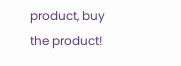product, buy the product!